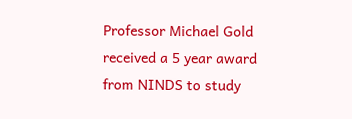Professor Michael Gold received a 5 year award from NINDS to study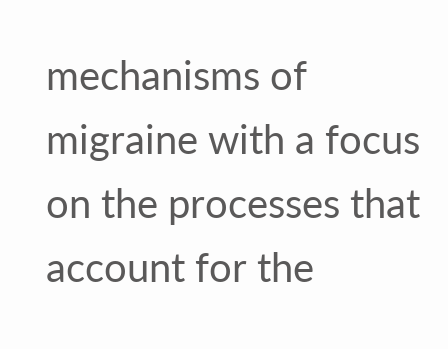mechanisms of migraine with a focus on the processes that account for the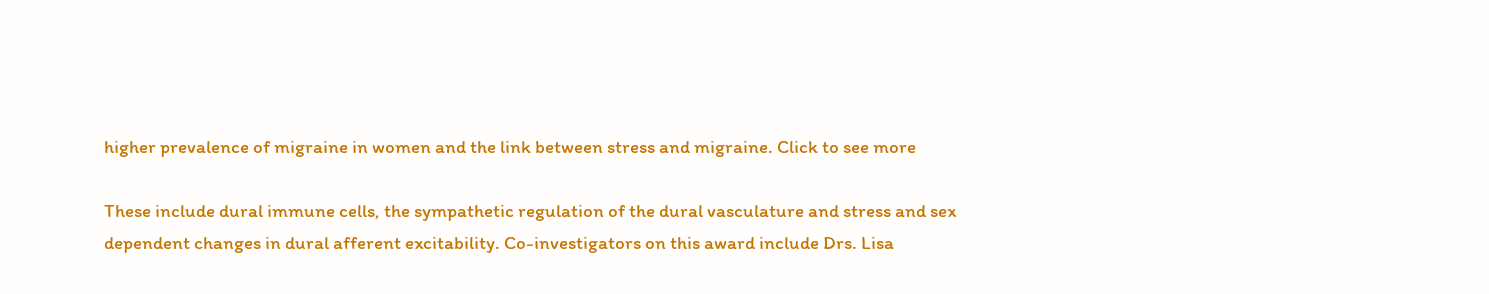higher prevalence of migraine in women and the link between stress and migraine. Click to see more

These include dural immune cells, the sympathetic regulation of the dural vasculature and stress and sex dependent changes in dural afferent excitability. Co-investigators on this award include Drs. Lisa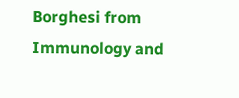Borghesi from Immunology and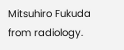Mitsuhiro Fukuda from radiology.